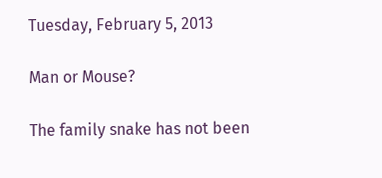Tuesday, February 5, 2013

Man or Mouse?

The family snake has not been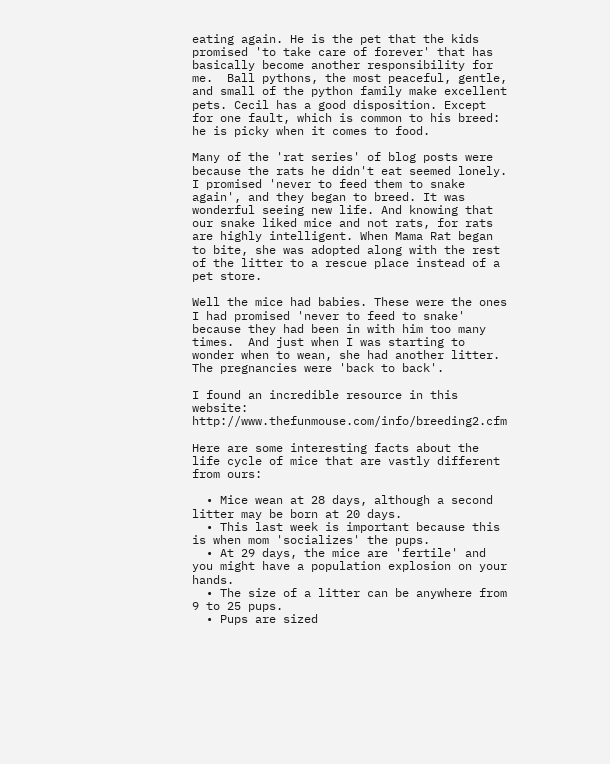eating again. He is the pet that the kids promised 'to take care of forever' that has basically become another responsibility for me.  Ball pythons, the most peaceful, gentle, and small of the python family make excellent pets. Cecil has a good disposition. Except for one fault, which is common to his breed: he is picky when it comes to food.

Many of the 'rat series' of blog posts were because the rats he didn't eat seemed lonely. I promised 'never to feed them to snake again', and they began to breed. It was wonderful seeing new life. And knowing that our snake liked mice and not rats, for rats are highly intelligent. When Mama Rat began to bite, she was adopted along with the rest of the litter to a rescue place instead of a pet store.

Well the mice had babies. These were the ones I had promised 'never to feed to snake' because they had been in with him too many times.  And just when I was starting to wonder when to wean, she had another litter. The pregnancies were 'back to back'.

I found an incredible resource in this website: http://www.thefunmouse.com/info/breeding2.cfm

Here are some interesting facts about the life cycle of mice that are vastly different from ours:

  • Mice wean at 28 days, although a second litter may be born at 20 days.
  • This last week is important because this is when mom 'socializes' the pups.
  • At 29 days, the mice are 'fertile' and you might have a population explosion on your hands.
  • The size of a litter can be anywhere from 9 to 25 pups.
  • Pups are sized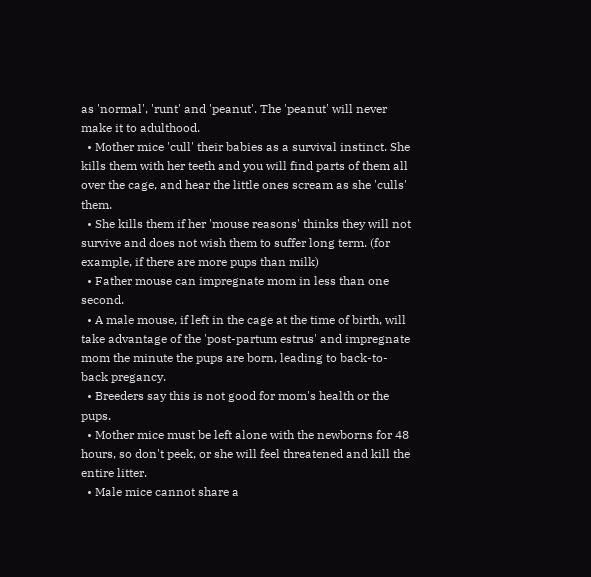as 'normal', 'runt' and 'peanut'. The 'peanut' will never make it to adulthood.
  • Mother mice 'cull' their babies as a survival instinct. She kills them with her teeth and you will find parts of them all over the cage, and hear the little ones scream as she 'culls' them.
  • She kills them if her 'mouse reasons' thinks they will not survive and does not wish them to suffer long term. (for example, if there are more pups than milk)
  • Father mouse can impregnate mom in less than one second.
  • A male mouse, if left in the cage at the time of birth, will take advantage of the 'post-partum estrus' and impregnate mom the minute the pups are born, leading to back-to-back pregancy.
  • Breeders say this is not good for mom's health or the pups.
  • Mother mice must be left alone with the newborns for 48 hours, so don't peek, or she will feel threatened and kill the entire litter.
  • Male mice cannot share a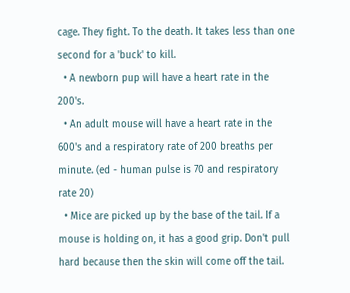cage. They fight. To the death. It takes less than one second for a 'buck' to kill.
  • A newborn pup will have a heart rate in the 200's.
  • An adult mouse will have a heart rate in the 600's and a respiratory rate of 200 breaths per minute. (ed - human pulse is 70 and respiratory rate 20)
  • Mice are picked up by the base of the tail. If a mouse is holding on, it has a good grip. Don't pull hard because then the skin will come off the tail.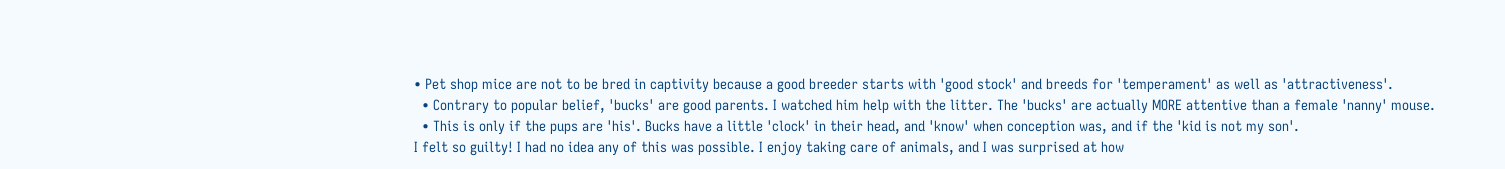• Pet shop mice are not to be bred in captivity because a good breeder starts with 'good stock' and breeds for 'temperament' as well as 'attractiveness'.
  • Contrary to popular belief, 'bucks' are good parents. I watched him help with the litter. The 'bucks' are actually MORE attentive than a female 'nanny' mouse.
  • This is only if the pups are 'his'. Bucks have a little 'clock' in their head, and 'know' when conception was, and if the 'kid is not my son'.
I felt so guilty! I had no idea any of this was possible. I enjoy taking care of animals, and I was surprised at how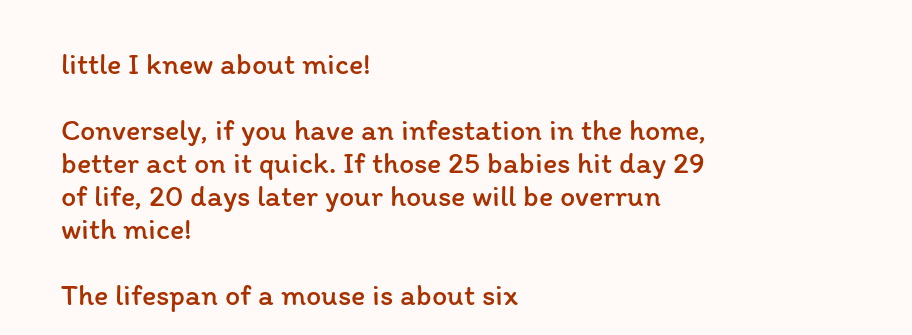little I knew about mice!

Conversely, if you have an infestation in the home, better act on it quick. If those 25 babies hit day 29 of life, 20 days later your house will be overrun with mice!

The lifespan of a mouse is about six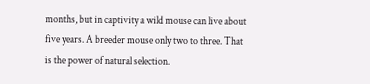months, but in captivity a wild mouse can live about five years. A breeder mouse only two to three. That is the power of natural selection.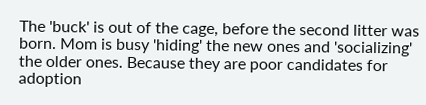The 'buck' is out of the cage, before the second litter was born. Mom is busy 'hiding' the new ones and 'socializing' the older ones. Because they are poor candidates for adoption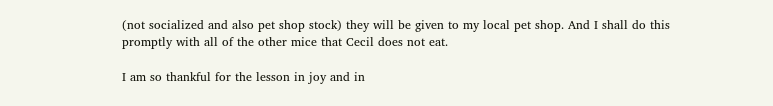(not socialized and also pet shop stock) they will be given to my local pet shop. And I shall do this promptly with all of the other mice that Cecil does not eat.

I am so thankful for the lesson in joy and in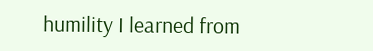humility I learned from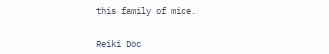this family of mice.


Reiki Doc